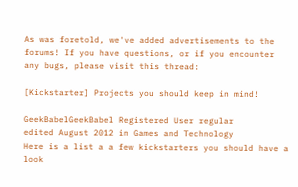As was foretold, we've added advertisements to the forums! If you have questions, or if you encounter any bugs, please visit this thread:

[Kickstarter] Projects you should keep in mind!

GeekBabelGeekBabel Registered User regular
edited August 2012 in Games and Technology
Here is a list a a few kickstarters you should have a look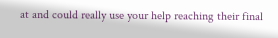at and could really use your help reaching their final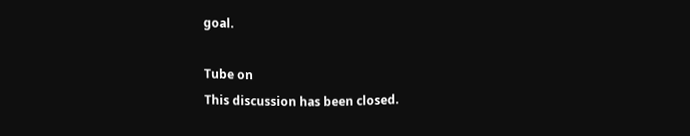goal.

Tube on
This discussion has been closed.